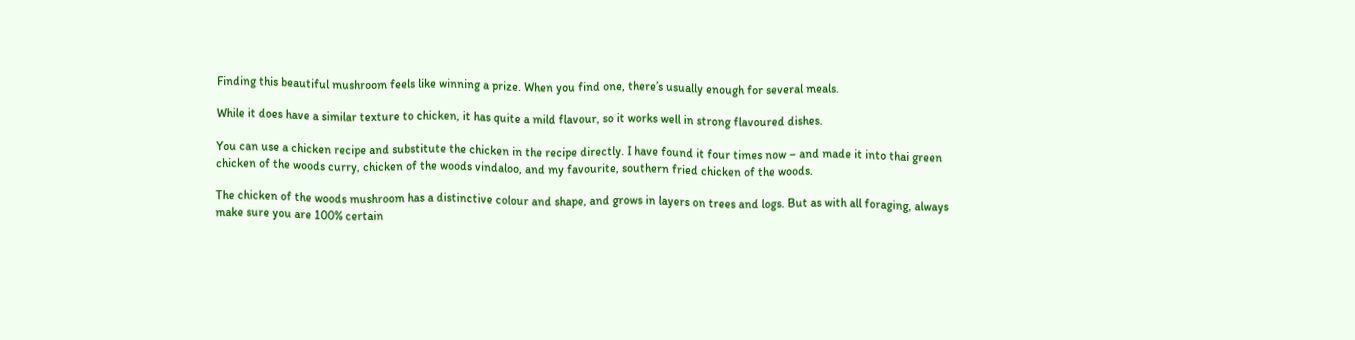Finding this beautiful mushroom feels like winning a prize. When you find one, there’s usually enough for several meals.

While it does have a similar texture to chicken, it has quite a mild flavour, so it works well in strong flavoured dishes.

You can use a chicken recipe and substitute the chicken in the recipe directly. I have found it four times now – and made it into thai green chicken of the woods curry, chicken of the woods vindaloo, and my favourite, southern fried chicken of the woods.

The chicken of the woods mushroom has a distinctive colour and shape, and grows in layers on trees and logs. But as with all foraging, always make sure you are 100% certain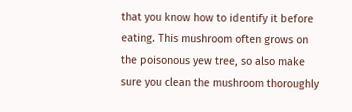that you know how to identify it before eating. This mushroom often grows on the poisonous yew tree, so also make sure you clean the mushroom thoroughly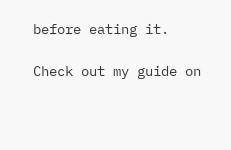before eating it.

Check out my guide on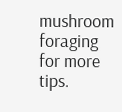mushroom foraging for more tips.